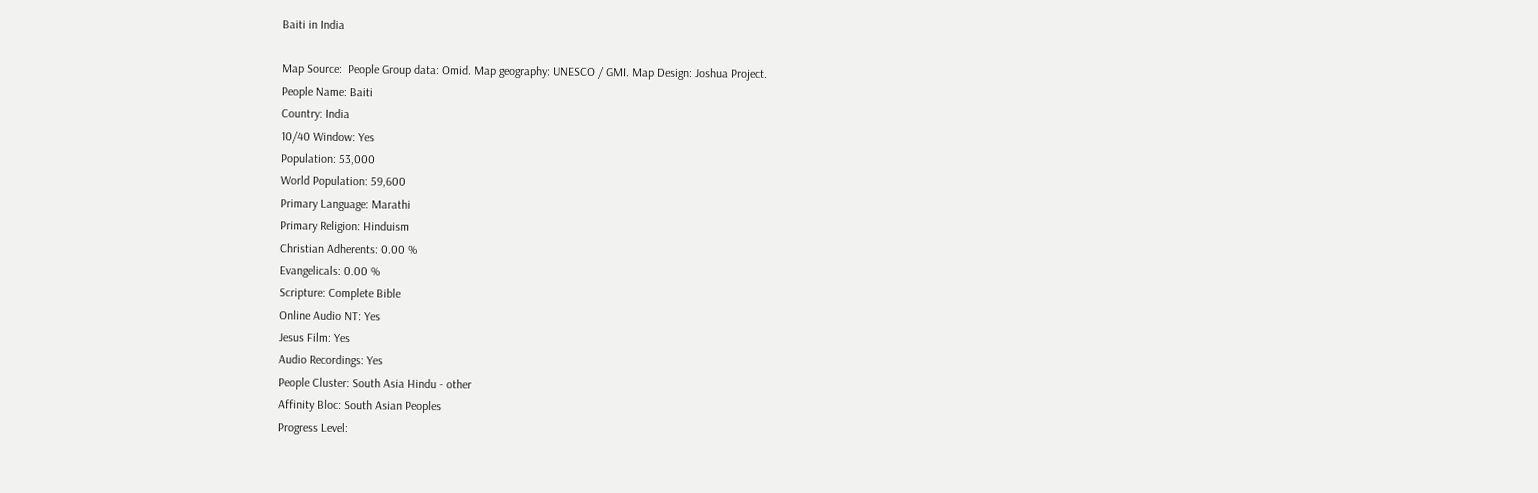Baiti in India

Map Source:  People Group data: Omid. Map geography: UNESCO / GMI. Map Design: Joshua Project.
People Name: Baiti
Country: India
10/40 Window: Yes
Population: 53,000
World Population: 59,600
Primary Language: Marathi
Primary Religion: Hinduism
Christian Adherents: 0.00 %
Evangelicals: 0.00 %
Scripture: Complete Bible
Online Audio NT: Yes
Jesus Film: Yes
Audio Recordings: Yes
People Cluster: South Asia Hindu - other
Affinity Bloc: South Asian Peoples
Progress Level: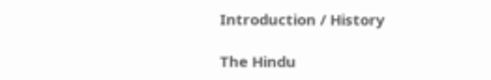Introduction / History

The Hindu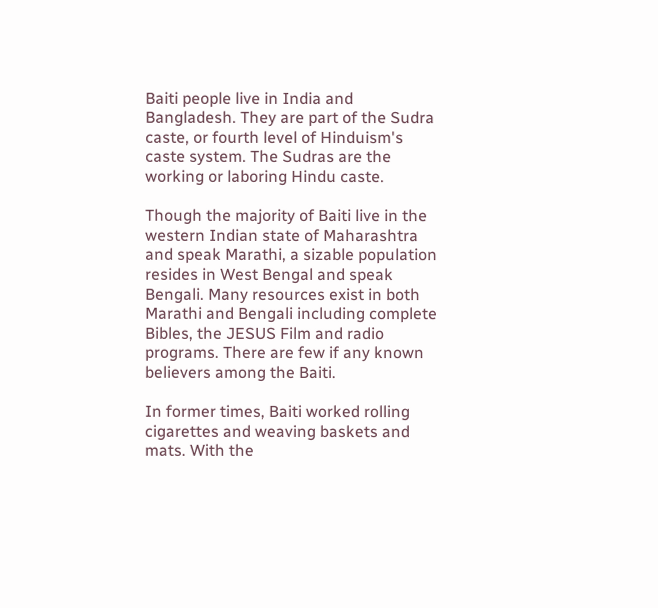Baiti people live in India and Bangladesh. They are part of the Sudra caste, or fourth level of Hinduism's caste system. The Sudras are the working or laboring Hindu caste.

Though the majority of Baiti live in the western Indian state of Maharashtra and speak Marathi, a sizable population resides in West Bengal and speak Bengali. Many resources exist in both Marathi and Bengali including complete Bibles, the JESUS Film and radio programs. There are few if any known believers among the Baiti.

In former times, Baiti worked rolling cigarettes and weaving baskets and mats. With the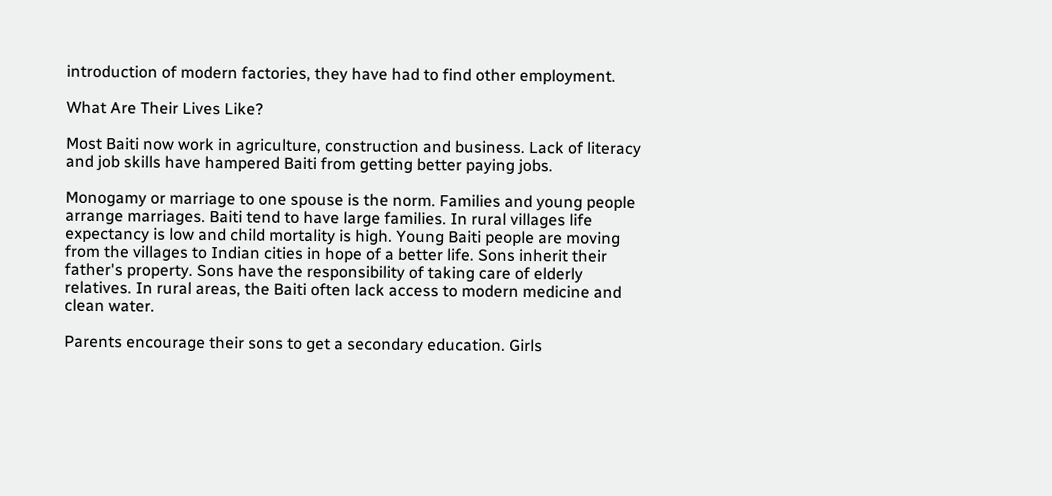introduction of modern factories, they have had to find other employment.

What Are Their Lives Like?

Most Baiti now work in agriculture, construction and business. Lack of literacy and job skills have hampered Baiti from getting better paying jobs.

Monogamy or marriage to one spouse is the norm. Families and young people arrange marriages. Baiti tend to have large families. In rural villages life expectancy is low and child mortality is high. Young Baiti people are moving from the villages to Indian cities in hope of a better life. Sons inherit their father's property. Sons have the responsibility of taking care of elderly relatives. In rural areas, the Baiti often lack access to modern medicine and clean water.

Parents encourage their sons to get a secondary education. Girls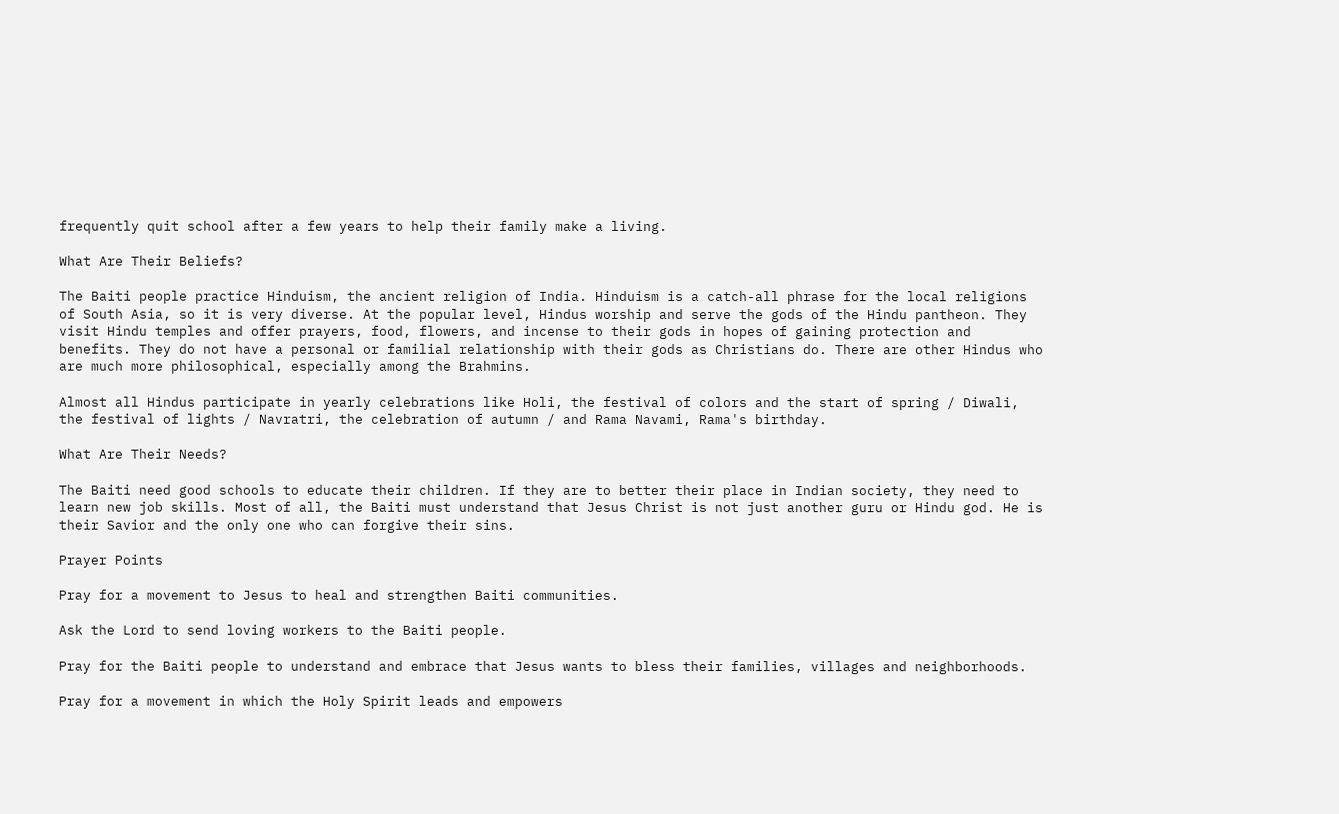frequently quit school after a few years to help their family make a living.

What Are Their Beliefs?

The Baiti people practice Hinduism, the ancient religion of India. Hinduism is a catch-all phrase for the local religions of South Asia, so it is very diverse. At the popular level, Hindus worship and serve the gods of the Hindu pantheon. They visit Hindu temples and offer prayers, food, flowers, and incense to their gods in hopes of gaining protection and benefits. They do not have a personal or familial relationship with their gods as Christians do. There are other Hindus who are much more philosophical, especially among the Brahmins.

Almost all Hindus participate in yearly celebrations like Holi, the festival of colors and the start of spring / Diwali, the festival of lights / Navratri, the celebration of autumn / and Rama Navami, Rama's birthday.

What Are Their Needs?

The Baiti need good schools to educate their children. If they are to better their place in Indian society, they need to learn new job skills. Most of all, the Baiti must understand that Jesus Christ is not just another guru or Hindu god. He is their Savior and the only one who can forgive their sins.

Prayer Points

Pray for a movement to Jesus to heal and strengthen Baiti communities.

Ask the Lord to send loving workers to the Baiti people.

Pray for the Baiti people to understand and embrace that Jesus wants to bless their families, villages and neighborhoods.

Pray for a movement in which the Holy Spirit leads and empowers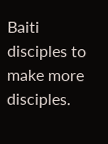Baiti disciples to make more disciples.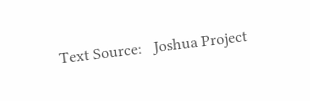Text Source:   Joshua Project